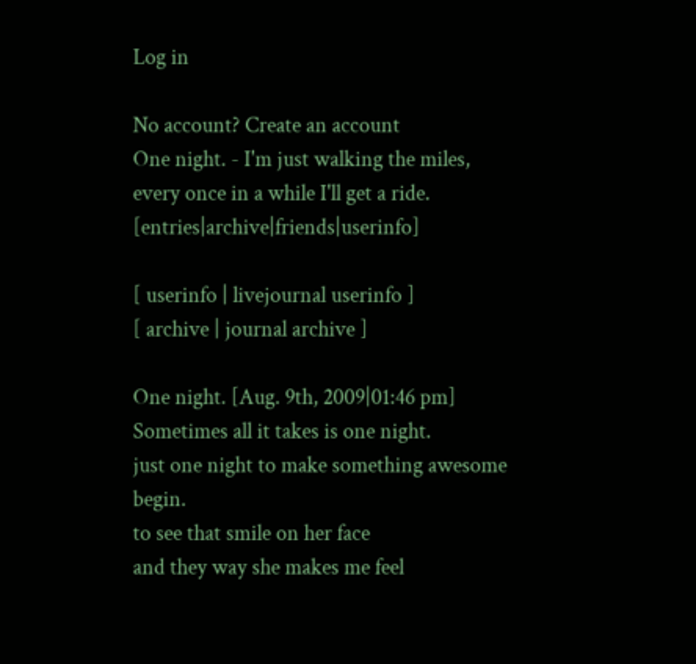Log in

No account? Create an account
One night. - I'm just walking the miles, every once in a while I'll get a ride. [entries|archive|friends|userinfo]

[ userinfo | livejournal userinfo ]
[ archive | journal archive ]

One night. [Aug. 9th, 2009|01:46 pm]
Sometimes all it takes is one night.
just one night to make something awesome begin.
to see that smile on her face
and they way she makes me feel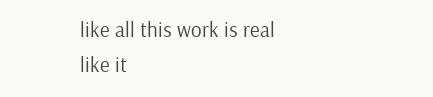like all this work is real
like it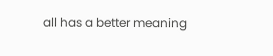all has a better meaning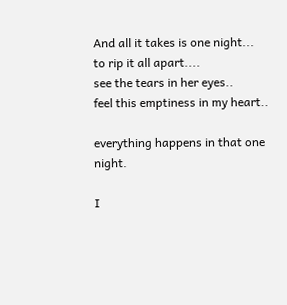And all it takes is one night...
to rip it all apart....
see the tears in her eyes..
feel this emptiness in my heart..

everything happens in that one night.

I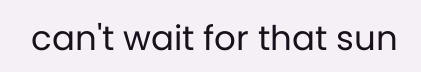can't wait for that sun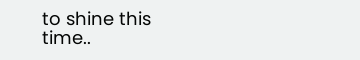to shine this time..